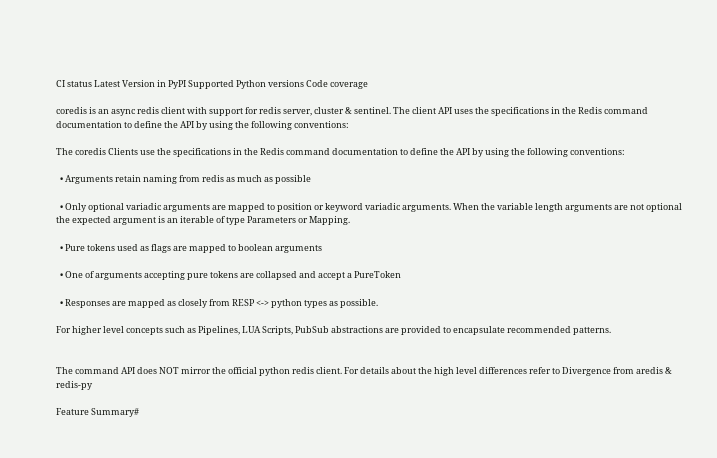CI status Latest Version in PyPI Supported Python versions Code coverage

coredis is an async redis client with support for redis server, cluster & sentinel. The client API uses the specifications in the Redis command documentation to define the API by using the following conventions:

The coredis Clients use the specifications in the Redis command documentation to define the API by using the following conventions:

  • Arguments retain naming from redis as much as possible

  • Only optional variadic arguments are mapped to position or keyword variadic arguments. When the variable length arguments are not optional the expected argument is an iterable of type Parameters or Mapping.

  • Pure tokens used as flags are mapped to boolean arguments

  • One of arguments accepting pure tokens are collapsed and accept a PureToken

  • Responses are mapped as closely from RESP <-> python types as possible.

For higher level concepts such as Pipelines, LUA Scripts, PubSub abstractions are provided to encapsulate recommended patterns.


The command API does NOT mirror the official python redis client. For details about the high level differences refer to Divergence from aredis & redis-py

Feature Summary#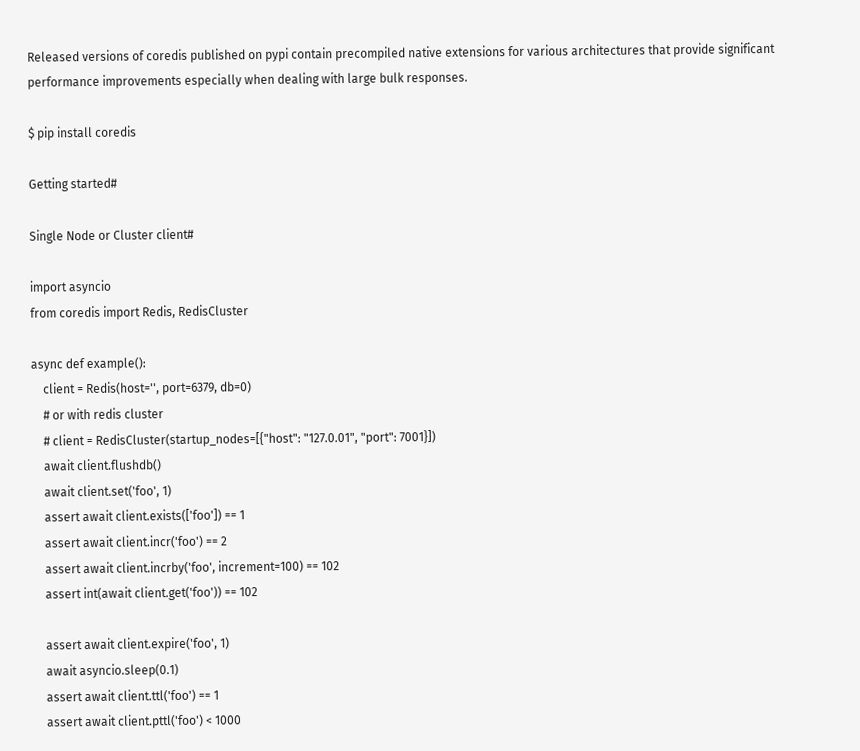Released versions of coredis published on pypi contain precompiled native extensions for various architectures that provide significant performance improvements especially when dealing with large bulk responses.

$ pip install coredis

Getting started#

Single Node or Cluster client#

import asyncio
from coredis import Redis, RedisCluster

async def example():
    client = Redis(host='', port=6379, db=0)
    # or with redis cluster
    # client = RedisCluster(startup_nodes=[{"host": "127.0.01", "port": 7001}])
    await client.flushdb()
    await client.set('foo', 1)
    assert await client.exists(['foo']) == 1
    assert await client.incr('foo') == 2
    assert await client.incrby('foo', increment=100) == 102
    assert int(await client.get('foo')) == 102

    assert await client.expire('foo', 1)
    await asyncio.sleep(0.1)
    assert await client.ttl('foo') == 1
    assert await client.pttl('foo') < 1000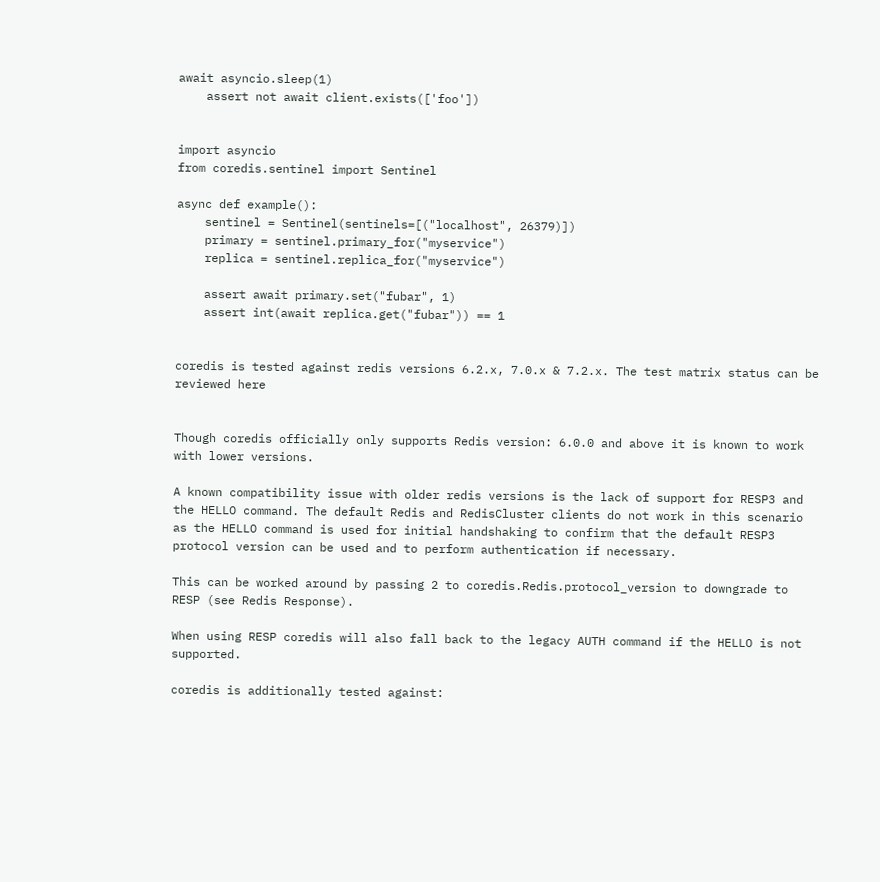await asyncio.sleep(1)
    assert not await client.exists(['foo'])


import asyncio
from coredis.sentinel import Sentinel

async def example():
    sentinel = Sentinel(sentinels=[("localhost", 26379)])
    primary = sentinel.primary_for("myservice")
    replica = sentinel.replica_for("myservice")

    assert await primary.set("fubar", 1)
    assert int(await replica.get("fubar")) == 1


coredis is tested against redis versions 6.2.x, 7.0.x & 7.2.x. The test matrix status can be reviewed here


Though coredis officially only supports Redis version: 6.0.0 and above it is known to work with lower versions.

A known compatibility issue with older redis versions is the lack of support for RESP3 and the HELLO command. The default Redis and RedisCluster clients do not work in this scenario as the HELLO command is used for initial handshaking to confirm that the default RESP3 protocol version can be used and to perform authentication if necessary.

This can be worked around by passing 2 to coredis.Redis.protocol_version to downgrade to RESP (see Redis Response).

When using RESP coredis will also fall back to the legacy AUTH command if the HELLO is not supported.

coredis is additionally tested against: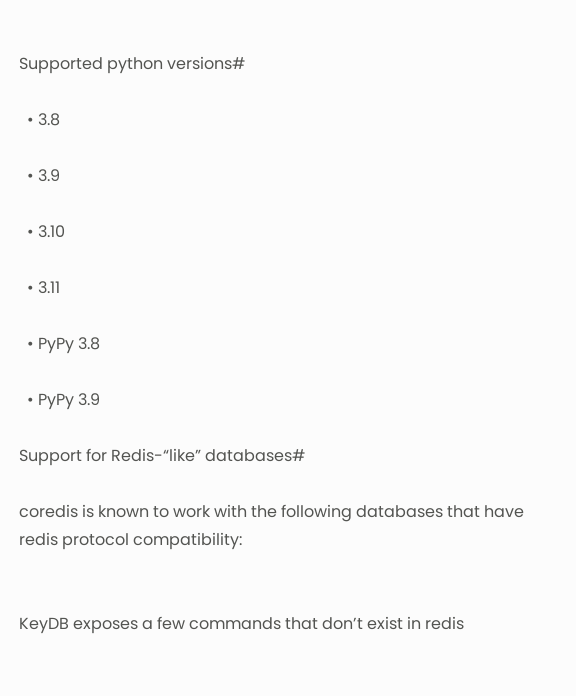Supported python versions#

  • 3.8

  • 3.9

  • 3.10

  • 3.11

  • PyPy 3.8

  • PyPy 3.9

Support for Redis-“like” databases#

coredis is known to work with the following databases that have redis protocol compatibility:


KeyDB exposes a few commands that don’t exist in redis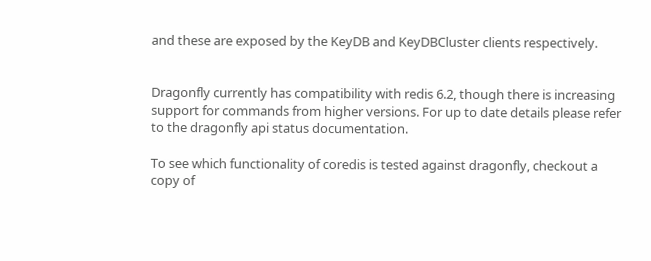and these are exposed by the KeyDB and KeyDBCluster clients respectively.


Dragonfly currently has compatibility with redis 6.2, though there is increasing support for commands from higher versions. For up to date details please refer to the dragonfly api status documentation.

To see which functionality of coredis is tested against dragonfly, checkout a copy of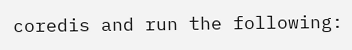coredis and run the following: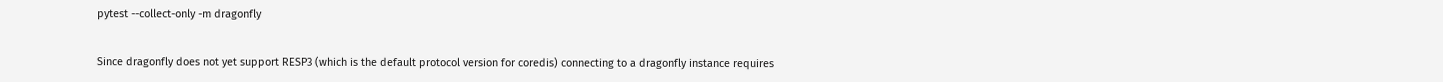pytest --collect-only -m dragonfly


Since dragonfly does not yet support RESP3 (which is the default protocol version for coredis) connecting to a dragonfly instance requires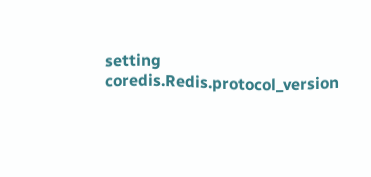setting coredis.Redis.protocol_version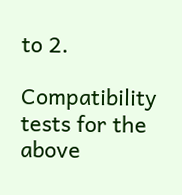to 2.

Compatibility tests for the above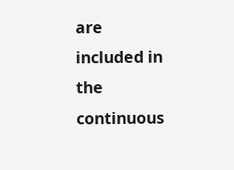are included in the continuous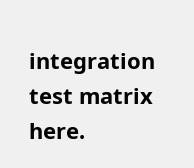integration test matrix here.